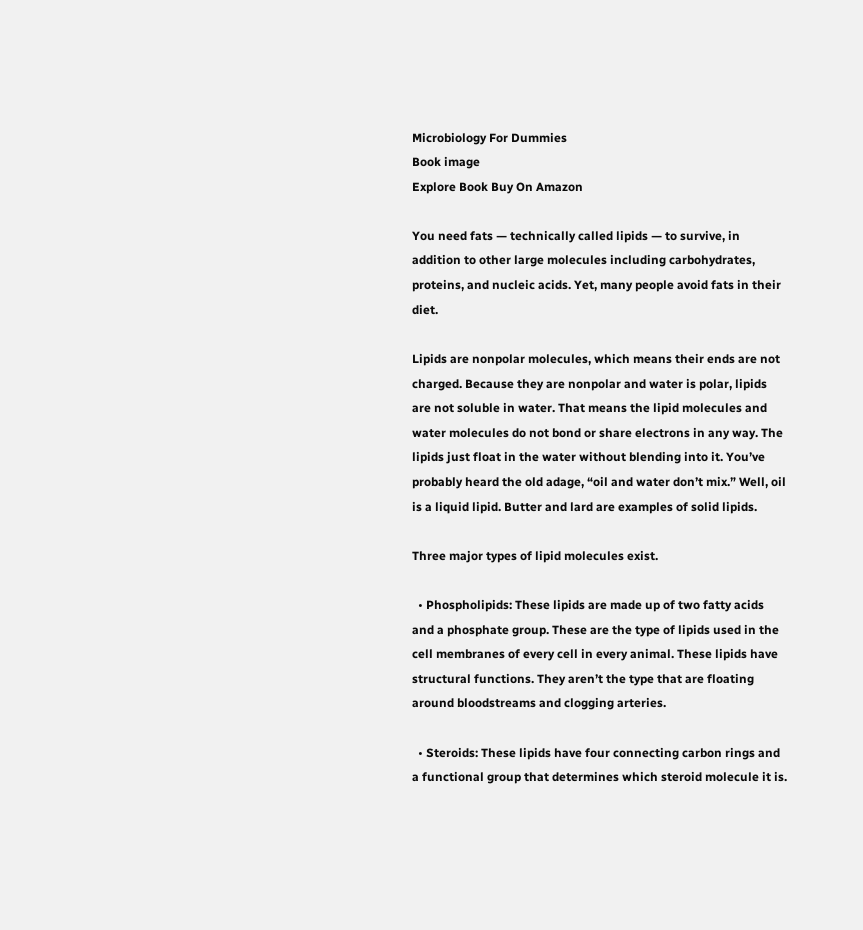Microbiology For Dummies
Book image
Explore Book Buy On Amazon

You need fats — technically called lipids — to survive, in addition to other large molecules including carbohydrates, proteins, and nucleic acids. Yet, many people avoid fats in their diet.

Lipids are nonpolar molecules, which means their ends are not charged. Because they are nonpolar and water is polar, lipids are not soluble in water. That means the lipid molecules and water molecules do not bond or share electrons in any way. The lipids just float in the water without blending into it. You’ve probably heard the old adage, “oil and water don’t mix.” Well, oil is a liquid lipid. Butter and lard are examples of solid lipids.

Three major types of lipid molecules exist.

  • Phospholipids: These lipids are made up of two fatty acids and a phosphate group. These are the type of lipids used in the cell membranes of every cell in every animal. These lipids have structural functions. They aren’t the type that are floating around bloodstreams and clogging arteries.

  • Steroids: These lipids have four connecting carbon rings and a functional group that determines which steroid molecule it is.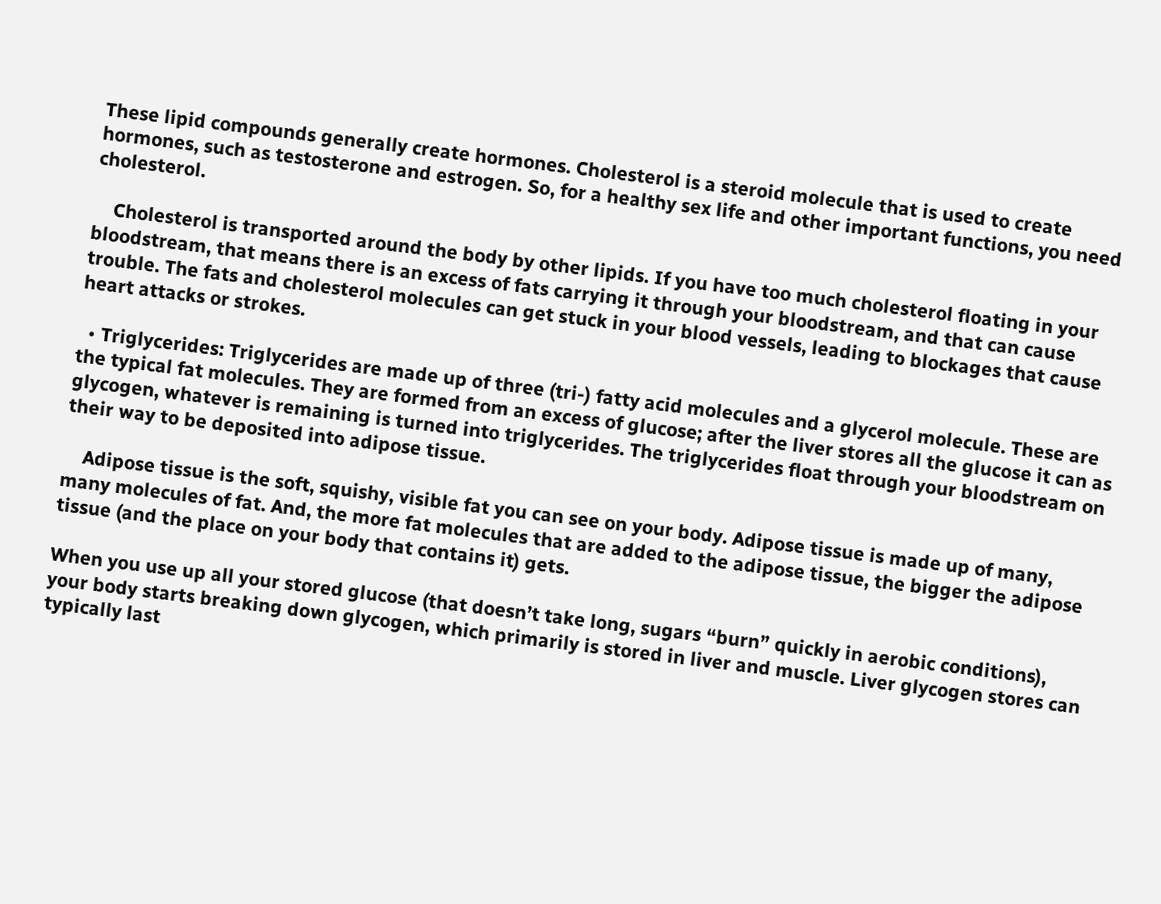These lipid compounds generally create hormones. Cholesterol is a steroid molecule that is used to create hormones, such as testosterone and estrogen. So, for a healthy sex life and other important functions, you need cholesterol.

    Cholesterol is transported around the body by other lipids. If you have too much cholesterol floating in your bloodstream, that means there is an excess of fats carrying it through your bloodstream, and that can cause trouble. The fats and cholesterol molecules can get stuck in your blood vessels, leading to blockages that cause heart attacks or strokes.

  • Triglycerides: Triglycerides are made up of three (tri-) fatty acid molecules and a glycerol molecule. These are the typical fat molecules. They are formed from an excess of glucose; after the liver stores all the glucose it can as glycogen, whatever is remaining is turned into triglycerides. The triglycerides float through your bloodstream on their way to be deposited into adipose tissue.

    Adipose tissue is the soft, squishy, visible fat you can see on your body. Adipose tissue is made up of many, many molecules of fat. And, the more fat molecules that are added to the adipose tissue, the bigger the adipose tissue (and the place on your body that contains it) gets.

When you use up all your stored glucose (that doesn’t take long, sugars “burn” quickly in aerobic conditions), your body starts breaking down glycogen, which primarily is stored in liver and muscle. Liver glycogen stores can typically last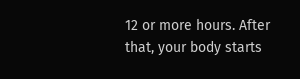12 or more hours. After that, your body starts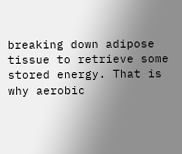breaking down adipose tissue to retrieve some stored energy. That is why aerobic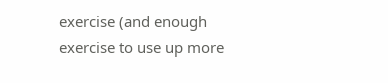exercise (and enough exercise to use up more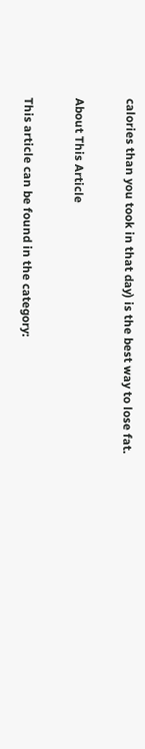calories than you took in that day) is the best way to lose fat.

About This Article

This article can be found in the category: